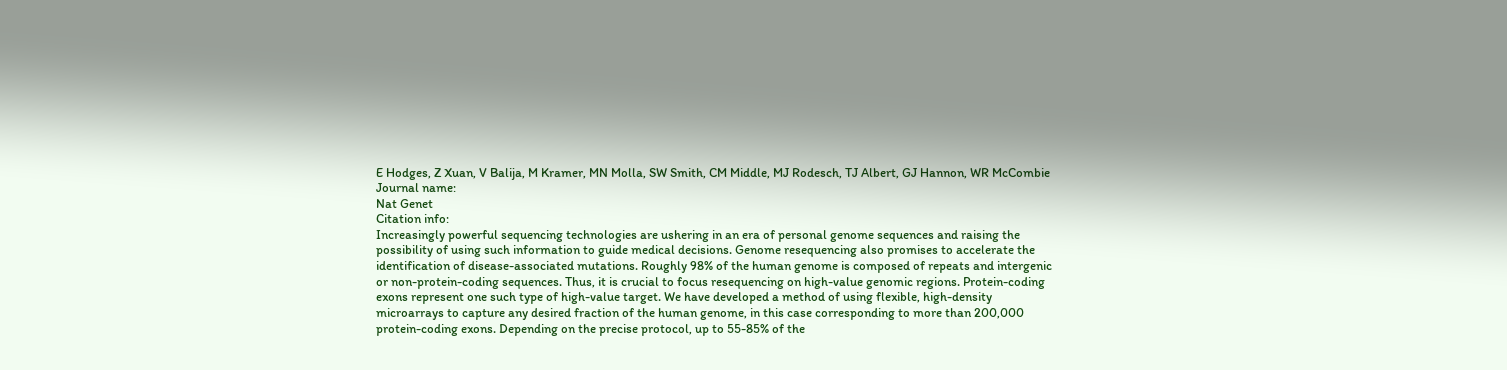E Hodges, Z Xuan, V Balija, M Kramer, MN Molla, SW Smith, CM Middle, MJ Rodesch, TJ Albert, GJ Hannon, WR McCombie
Journal name:
Nat Genet
Citation info:
Increasingly powerful sequencing technologies are ushering in an era of personal genome sequences and raising the possibility of using such information to guide medical decisions. Genome resequencing also promises to accelerate the identification of disease-associated mutations. Roughly 98% of the human genome is composed of repeats and intergenic or non-protein-coding sequences. Thus, it is crucial to focus resequencing on high-value genomic regions. Protein-coding exons represent one such type of high-value target. We have developed a method of using flexible, high-density microarrays to capture any desired fraction of the human genome, in this case corresponding to more than 200,000 protein-coding exons. Depending on the precise protocol, up to 55-85% of the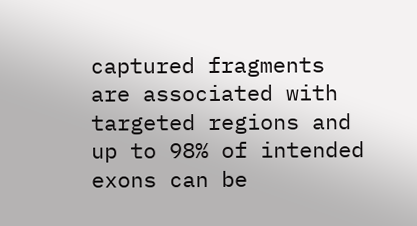captured fragments are associated with targeted regions and up to 98% of intended exons can be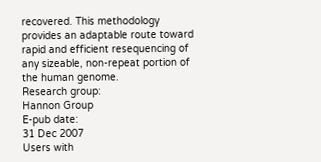recovered. This methodology provides an adaptable route toward rapid and efficient resequencing of any sizeable, non-repeat portion of the human genome.
Research group:
Hannon Group
E-pub date:
31 Dec 2007
Users with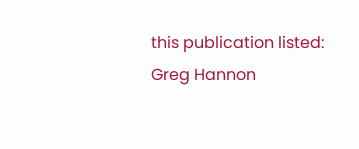this publication listed:
Greg Hannon